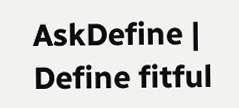AskDefine | Define fitful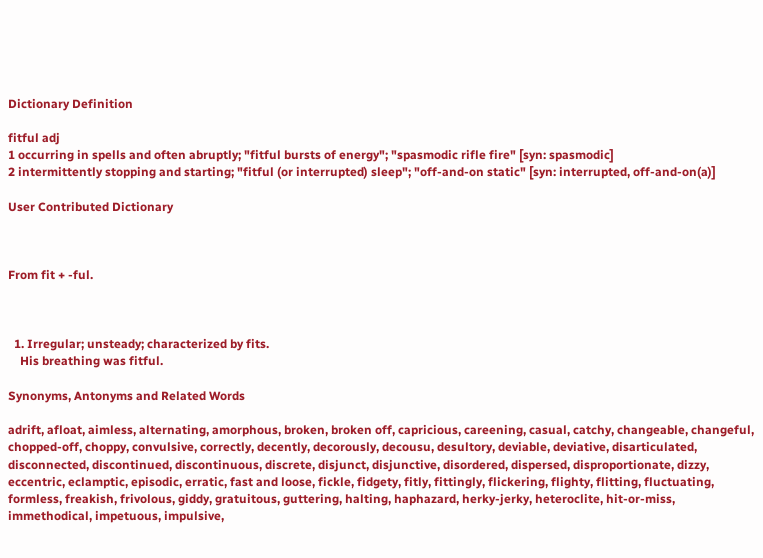Dictionary Definition

fitful adj
1 occurring in spells and often abruptly; "fitful bursts of energy"; "spasmodic rifle fire" [syn: spasmodic]
2 intermittently stopping and starting; "fitful (or interrupted) sleep"; "off-and-on static" [syn: interrupted, off-and-on(a)]

User Contributed Dictionary



From fit + -ful.



  1. Irregular; unsteady; characterized by fits.
    His breathing was fitful.

Synonyms, Antonyms and Related Words

adrift, afloat, aimless, alternating, amorphous, broken, broken off, capricious, careening, casual, catchy, changeable, changeful, chopped-off, choppy, convulsive, correctly, decently, decorously, decousu, desultory, deviable, deviative, disarticulated, disconnected, discontinued, discontinuous, discrete, disjunct, disjunctive, disordered, dispersed, disproportionate, dizzy, eccentric, eclamptic, episodic, erratic, fast and loose, fickle, fidgety, fitly, fittingly, flickering, flighty, flitting, fluctuating, formless, freakish, frivolous, giddy, gratuitous, guttering, halting, haphazard, herky-jerky, heteroclite, hit-or-miss, immethodical, impetuous, impulsive,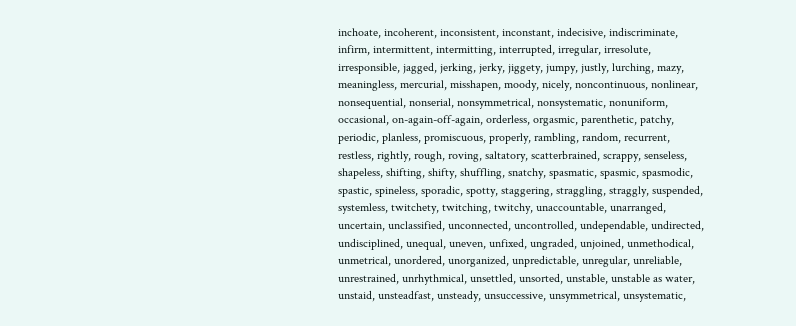inchoate, incoherent, inconsistent, inconstant, indecisive, indiscriminate, infirm, intermittent, intermitting, interrupted, irregular, irresolute, irresponsible, jagged, jerking, jerky, jiggety, jumpy, justly, lurching, mazy, meaningless, mercurial, misshapen, moody, nicely, noncontinuous, nonlinear, nonsequential, nonserial, nonsymmetrical, nonsystematic, nonuniform, occasional, on-again-off-again, orderless, orgasmic, parenthetic, patchy, periodic, planless, promiscuous, properly, rambling, random, recurrent, restless, rightly, rough, roving, saltatory, scatterbrained, scrappy, senseless, shapeless, shifting, shifty, shuffling, snatchy, spasmatic, spasmic, spasmodic, spastic, spineless, sporadic, spotty, staggering, straggling, straggly, suspended, systemless, twitchety, twitching, twitchy, unaccountable, unarranged, uncertain, unclassified, unconnected, uncontrolled, undependable, undirected, undisciplined, unequal, uneven, unfixed, ungraded, unjoined, unmethodical, unmetrical, unordered, unorganized, unpredictable, unregular, unreliable, unrestrained, unrhythmical, unsettled, unsorted, unstable, unstable as water, unstaid, unsteadfast, unsteady, unsuccessive, unsymmetrical, unsystematic,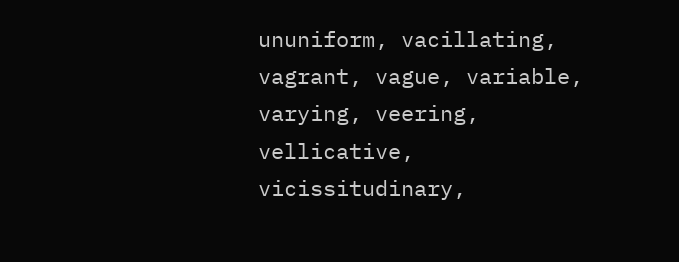ununiform, vacillating, vagrant, vague, variable, varying, veering, vellicative, vicissitudinary,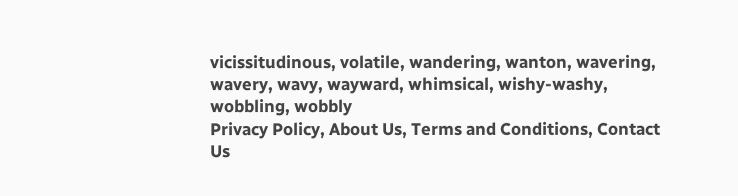vicissitudinous, volatile, wandering, wanton, wavering, wavery, wavy, wayward, whimsical, wishy-washy, wobbling, wobbly
Privacy Policy, About Us, Terms and Conditions, Contact Us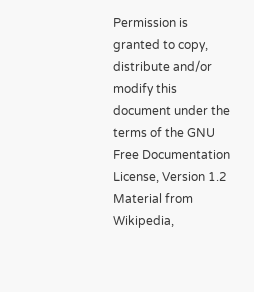Permission is granted to copy, distribute and/or modify this document under the terms of the GNU Free Documentation License, Version 1.2
Material from Wikipedia,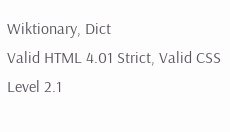Wiktionary, Dict
Valid HTML 4.01 Strict, Valid CSS Level 2.1